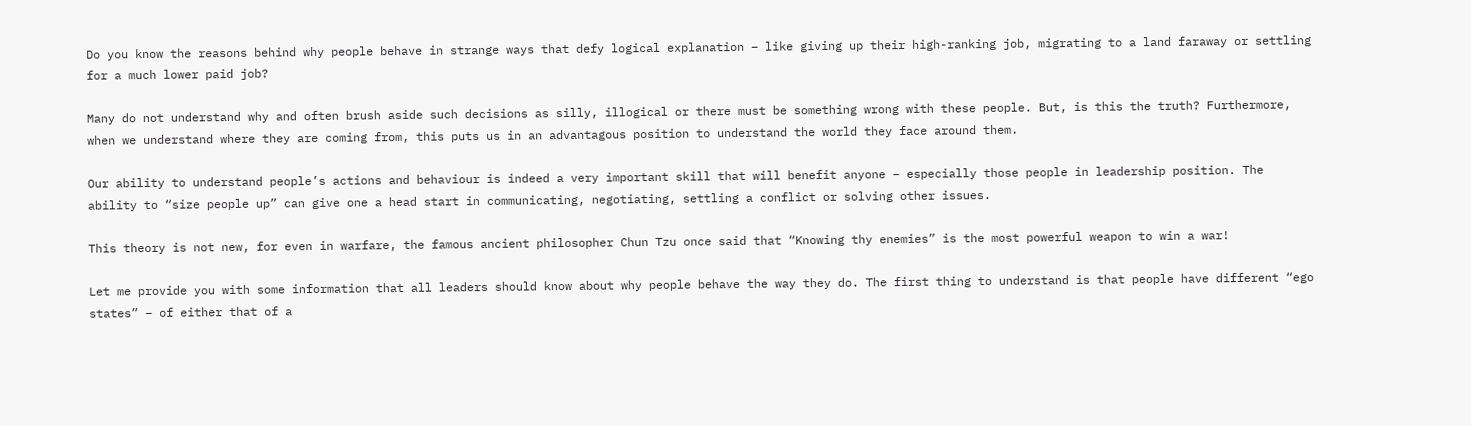Do you know the reasons behind why people behave in strange ways that defy logical explanation – like giving up their high-ranking job, migrating to a land faraway or settling for a much lower paid job?

Many do not understand why and often brush aside such decisions as silly, illogical or there must be something wrong with these people. But, is this the truth? Furthermore, when we understand where they are coming from, this puts us in an advantagous position to understand the world they face around them.

Our ability to understand people’s actions and behaviour is indeed a very important skill that will benefit anyone – especially those people in leadership position. The ability to “size people up” can give one a head start in communicating, negotiating, settling a conflict or solving other issues.

This theory is not new, for even in warfare, the famous ancient philosopher Chun Tzu once said that “Knowing thy enemies” is the most powerful weapon to win a war!

Let me provide you with some information that all leaders should know about why people behave the way they do. The first thing to understand is that people have different “ego states” – of either that of a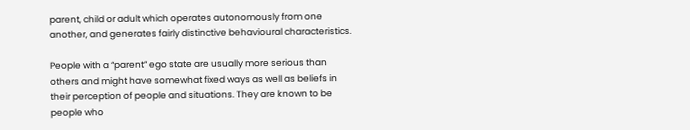parent, child or adult which operates autonomously from one another, and generates fairly distinctive behavioural characteristics.

People with a “parent” ego state are usually more serious than others and might have somewhat fixed ways as well as beliefs in their perception of people and situations. They are known to be people who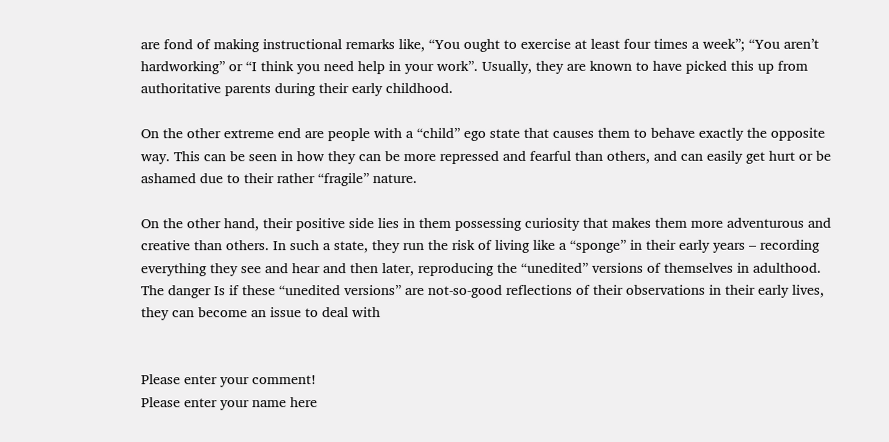are fond of making instructional remarks like, “You ought to exercise at least four times a week”; “You aren’t hardworking” or “I think you need help in your work”. Usually, they are known to have picked this up from authoritative parents during their early childhood.

On the other extreme end are people with a “child” ego state that causes them to behave exactly the opposite way. This can be seen in how they can be more repressed and fearful than others, and can easily get hurt or be ashamed due to their rather “fragile” nature.

On the other hand, their positive side lies in them possessing curiosity that makes them more adventurous and creative than others. In such a state, they run the risk of living like a “sponge” in their early years – recording everything they see and hear and then later, reproducing the “unedited” versions of themselves in adulthood. The danger Is if these “unedited versions” are not-so-good reflections of their observations in their early lives, they can become an issue to deal with


Please enter your comment!
Please enter your name here